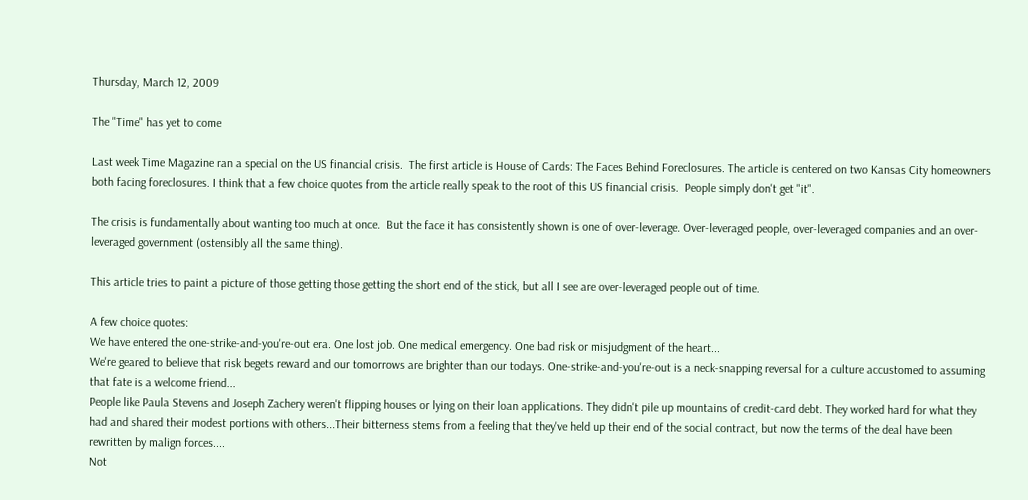Thursday, March 12, 2009

The "Time" has yet to come

Last week Time Magazine ran a special on the US financial crisis.  The first article is House of Cards: The Faces Behind Foreclosures. The article is centered on two Kansas City homeowners both facing foreclosures. I think that a few choice quotes from the article really speak to the root of this US financial crisis.  People simply don't get "it".

The crisis is fundamentally about wanting too much at once.  But the face it has consistently shown is one of over-leverage. Over-leveraged people, over-leveraged companies and an over-leveraged government (ostensibly all the same thing).

This article tries to paint a picture of those getting those getting the short end of the stick, but all I see are over-leveraged people out of time.

A few choice quotes:
We have entered the one-strike-and-you're-out era. One lost job. One medical emergency. One bad risk or misjudgment of the heart...
We're geared to believe that risk begets reward and our tomorrows are brighter than our todays. One-strike-and-you're-out is a neck-snapping reversal for a culture accustomed to assuming that fate is a welcome friend...
People like Paula Stevens and Joseph Zachery weren't flipping houses or lying on their loan applications. They didn't pile up mountains of credit-card debt. They worked hard for what they had and shared their modest portions with others...Their bitterness stems from a feeling that they've held up their end of the social contract, but now the terms of the deal have been rewritten by malign forces....
Not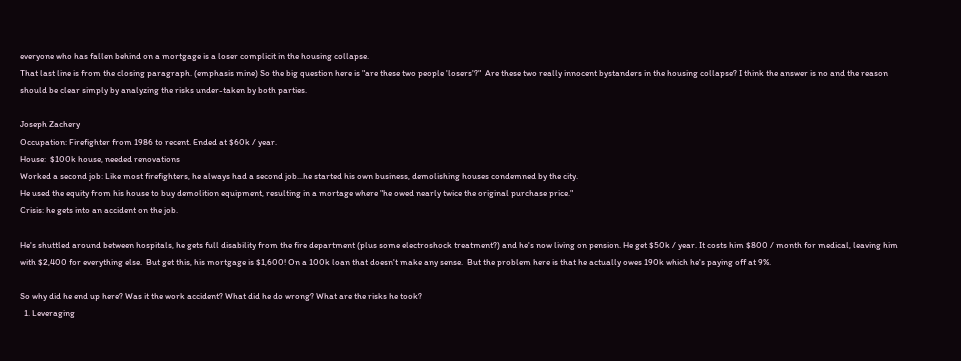everyone who has fallen behind on a mortgage is a loser complicit in the housing collapse.
That last line is from the closing paragraph. (emphasis mine) So the big question here is "are these two people 'losers'?"  Are these two really innocent bystanders in the housing collapse? I think the answer is no and the reason should be clear simply by analyzing the risks under-taken by both parties.

Joseph Zachery
Occupation: Firefighter from 1986 to recent. Ended at $60k / year.
House:  $100k house, needed renovations
Worked a second job: Like most firefighters, he always had a second job...he started his own business, demolishing houses condemned by the city.
He used the equity from his house to buy demolition equipment, resulting in a mortage where "he owed nearly twice the original purchase price."
Crisis: he gets into an accident on the job.

He's shuttled around between hospitals, he gets full disability from the fire department (plus some electroshock treatment?) and he's now living on pension. He get $50k / year. It costs him $800 / month for medical, leaving him with $2,400 for everything else.  But get this, his mortgage is $1,600! On a 100k loan that doesn't make any sense.  But the problem here is that he actually owes 190k which he's paying off at 9%.

So why did he end up here? Was it the work accident? What did he do wrong? What are the risks he took?
  1. Leveraging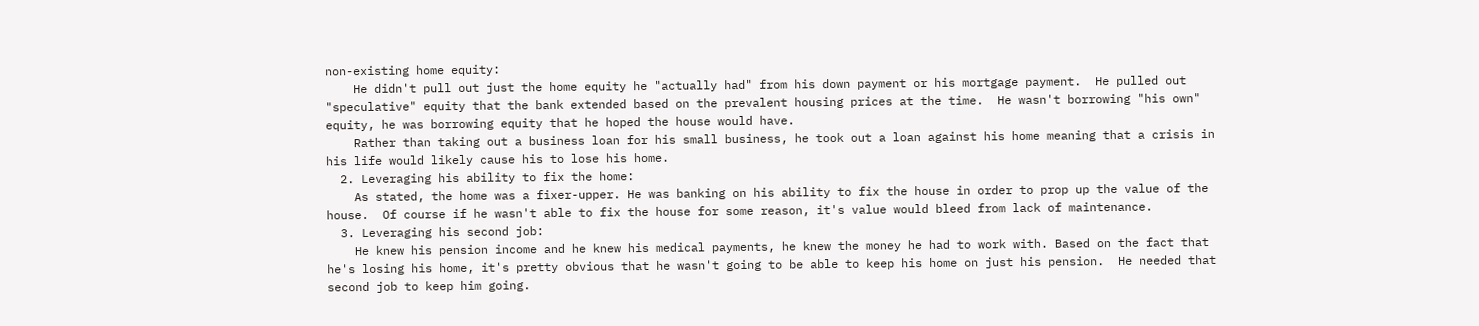non-existing home equity:
    He didn't pull out just the home equity he "actually had" from his down payment or his mortgage payment.  He pulled out "speculative" equity that the bank extended based on the prevalent housing prices at the time.  He wasn't borrowing "his own" equity, he was borrowing equity that he hoped the house would have.
    Rather than taking out a business loan for his small business, he took out a loan against his home meaning that a crisis in his life would likely cause his to lose his home.
  2. Leveraging his ability to fix the home:
    As stated, the home was a fixer-upper. He was banking on his ability to fix the house in order to prop up the value of the house.  Of course if he wasn't able to fix the house for some reason, it's value would bleed from lack of maintenance.
  3. Leveraging his second job:
    He knew his pension income and he knew his medical payments, he knew the money he had to work with. Based on the fact that he's losing his home, it's pretty obvious that he wasn't going to be able to keep his home on just his pension.  He needed that second job to keep him going.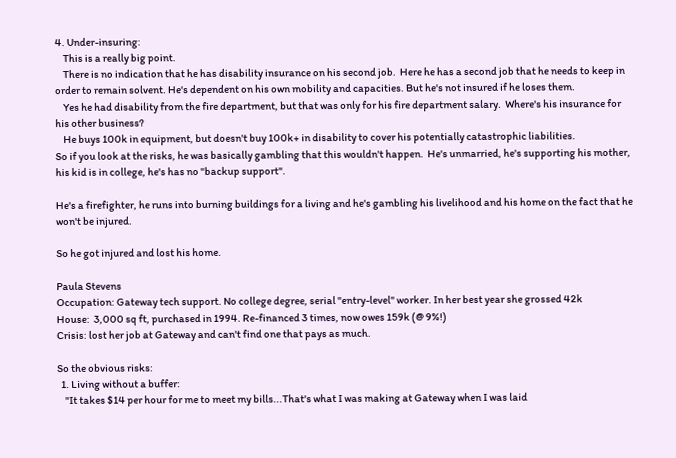4. Under-insuring:
    This is a really big point.
    There is no indication that he has disability insurance on his second job.  Here he has a second job that he needs to keep in order to remain solvent. He's dependent on his own mobility and capacities. But he's not insured if he loses them.
    Yes he had disability from the fire department, but that was only for his fire department salary.  Where's his insurance for his other business?
    He buys 100k in equipment, but doesn't buy 100k+ in disability to cover his potentially catastrophic liabilities.
So if you look at the risks, he was basically gambling that this wouldn't happen.  He's unmarried, he's supporting his mother, his kid is in college, he's has no "backup support".

He's a firefighter, he runs into burning buildings for a living and he's gambling his livelihood and his home on the fact that he won't be injured.

So he got injured and lost his home.

Paula Stevens
Occupation: Gateway tech support. No college degree, serial "entry-level" worker. In her best year she grossed 42k
House:  3,000 sq ft, purchased in 1994. Re-financed 3 times, now owes 159k (@ 9%!)
Crisis: lost her job at Gateway and can't find one that pays as much.

So the obvious risks:
  1. Living without a buffer:
    "It takes $14 per hour for me to meet my bills...That's what I was making at Gateway when I was laid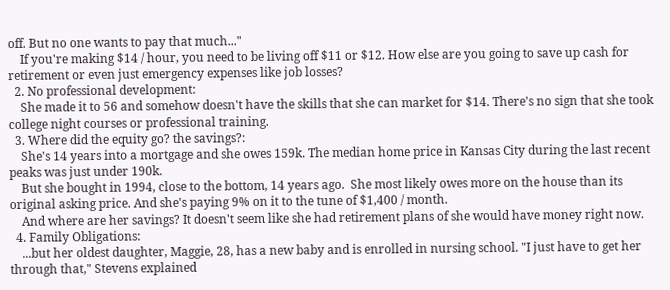off. But no one wants to pay that much..."
    If you're making $14 / hour, you need to be living off $11 or $12. How else are you going to save up cash for retirement or even just emergency expenses like job losses?
  2. No professional development:
    She made it to 56 and somehow doesn't have the skills that she can market for $14. There's no sign that she took college night courses or professional training.
  3. Where did the equity go? the savings?:
    She's 14 years into a mortgage and she owes 159k. The median home price in Kansas City during the last recent peaks was just under 190k.
    But she bought in 1994, close to the bottom, 14 years ago.  She most likely owes more on the house than its original asking price. And she's paying 9% on it to the tune of $1,400 / month.
    And where are her savings? It doesn't seem like she had retirement plans of she would have money right now.
  4. Family Obligations:
    ...but her oldest daughter, Maggie, 28, has a new baby and is enrolled in nursing school. "I just have to get her through that," Stevens explained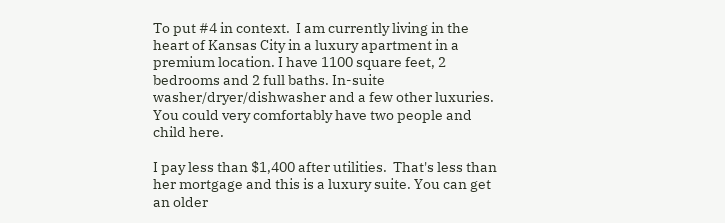To put #4 in context.  I am currently living in the heart of Kansas City in a luxury apartment in a premium location. I have 1100 square feet, 2 bedrooms and 2 full baths. In-suite washer/dryer/dishwasher and a few other luxuries.  You could very comfortably have two people and child here.

I pay less than $1,400 after utilities.  That's less than her mortgage and this is a luxury suite. You can get an older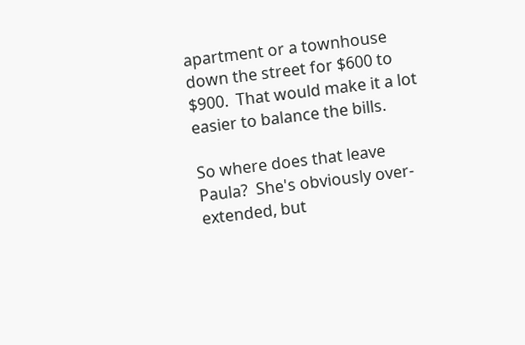apartment or a townhouse down the street for $600 to $900.  That would make it a lot easier to balance the bills.

So where does that leave Paula?  She's obviously over-extended, but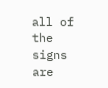all of the signs are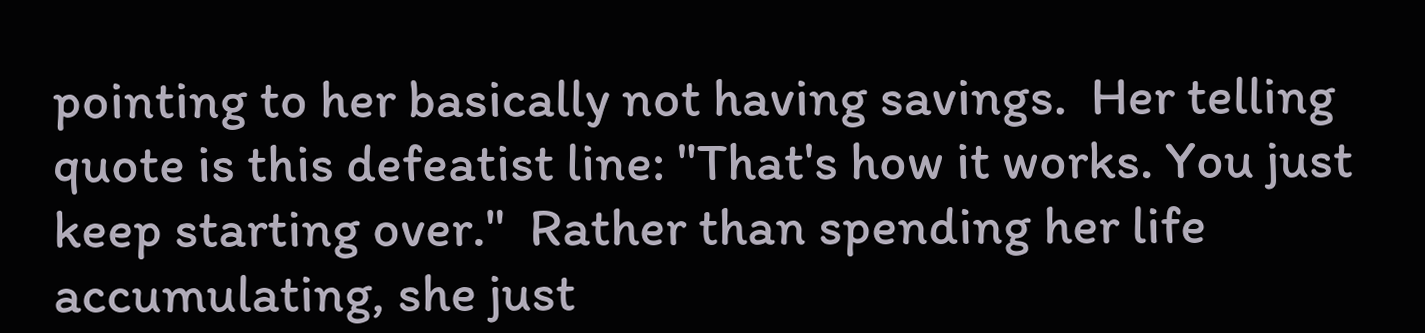pointing to her basically not having savings.  Her telling quote is this defeatist line: "That's how it works. You just keep starting over."  Rather than spending her life accumulating, she just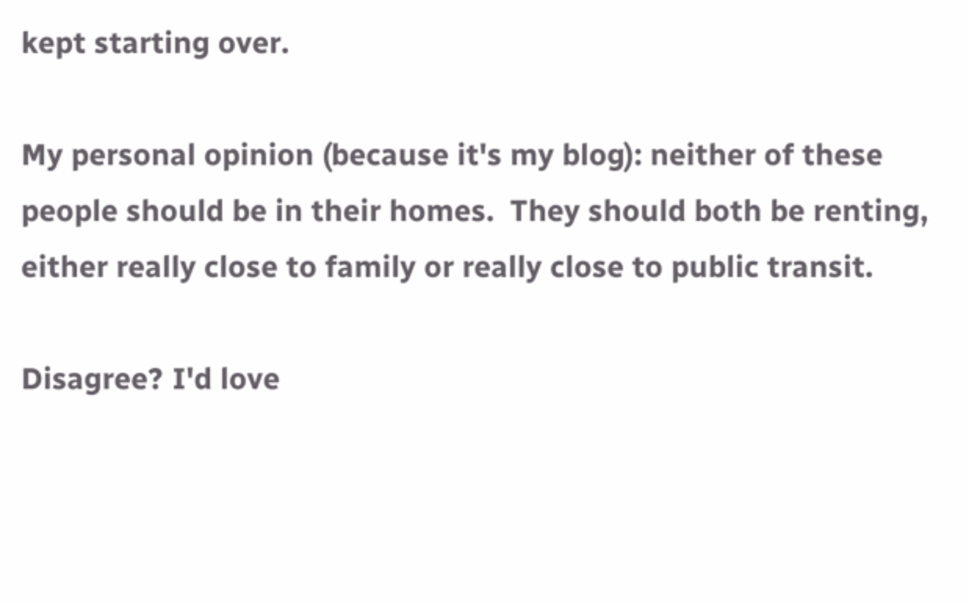kept starting over.

My personal opinion (because it's my blog): neither of these people should be in their homes.  They should both be renting, either really close to family or really close to public transit.

Disagree? I'd love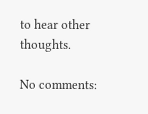to hear other thoughts.

No comments: